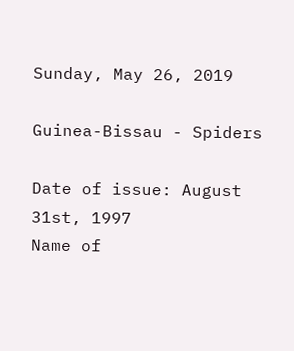Sunday, May 26, 2019

Guinea-Bissau - Spiders

Date of issue: August 31st, 1997
Name of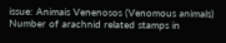issue: Animais Venenosos (Venomous animals)
Number of arachnid related stamps in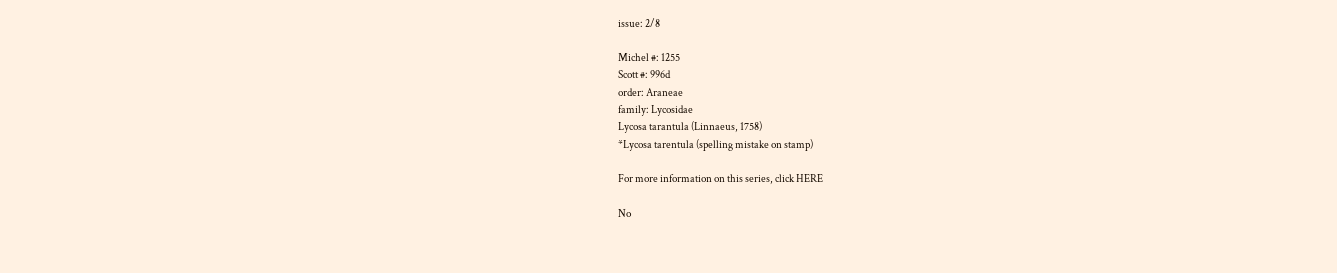issue: 2/8

Michel #: 1255
Scott #: 996d
order: Araneae
family: Lycosidae
Lycosa tarantula (Linnaeus, 1758)
*Lycosa tarentula (spelling mistake on stamp)

For more information on this series, click HERE

No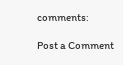comments:

Post a Comment